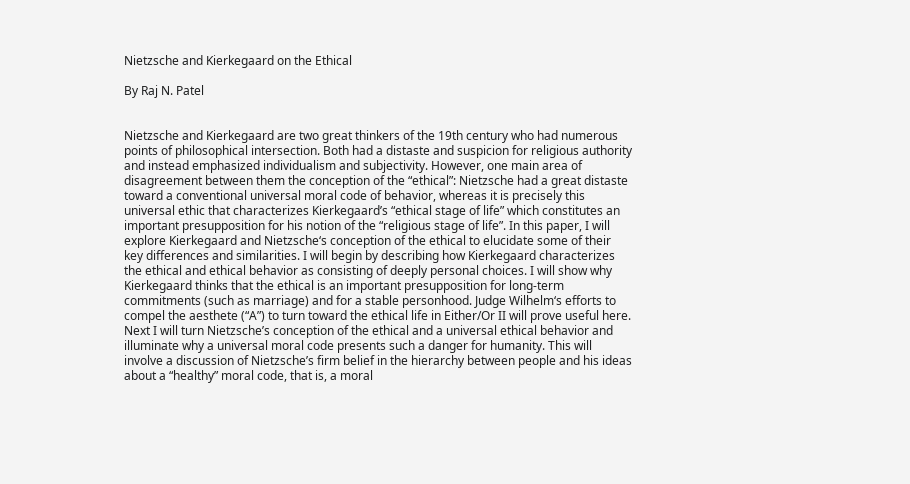Nietzsche and Kierkegaard on the Ethical

By Raj N. Patel


Nietzsche and Kierkegaard are two great thinkers of the 19th century who had numerous points of philosophical intersection. Both had a distaste and suspicion for religious authority and instead emphasized individualism and subjectivity. However, one main area of disagreement between them the conception of the “ethical”: Nietzsche had a great distaste toward a conventional universal moral code of behavior, whereas it is precisely this universal ethic that characterizes Kierkegaard’s “ethical stage of life” which constitutes an important presupposition for his notion of the “religious stage of life”. In this paper, I will explore Kierkegaard and Nietzsche‘s conception of the ethical to elucidate some of their key differences and similarities. I will begin by describing how Kierkegaard characterizes the ethical and ethical behavior as consisting of deeply personal choices. I will show why Kierkegaard thinks that the ethical is an important presupposition for long-term commitments (such as marriage) and for a stable personhood. Judge Wilhelm‘s efforts to compel the aesthete (“A”) to turn toward the ethical life in Either/Or II will prove useful here. Next I will turn Nietzsche’s conception of the ethical and a universal ethical behavior and illuminate why a universal moral code presents such a danger for humanity. This will involve a discussion of Nietzsche’s firm belief in the hierarchy between people and his ideas about a “healthy” moral code, that is, a moral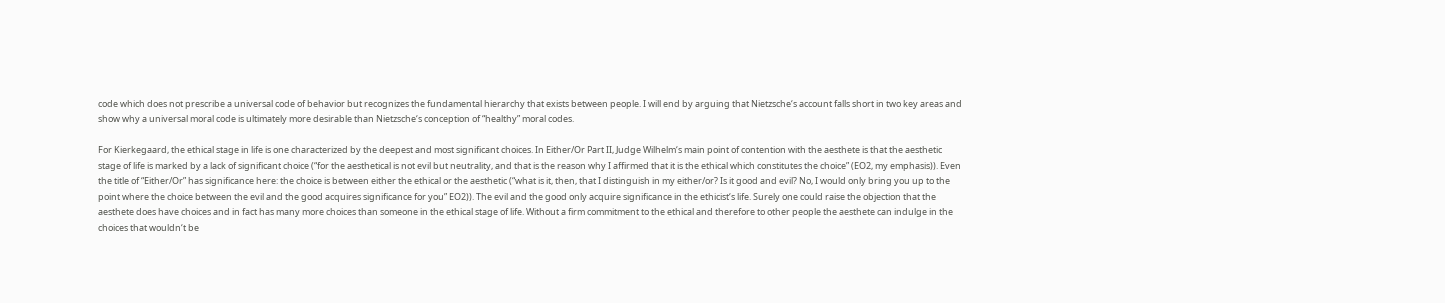code which does not prescribe a universal code of behavior but recognizes the fundamental hierarchy that exists between people. I will end by arguing that Nietzsche‘s account falls short in two key areas and show why a universal moral code is ultimately more desirable than Nietzsche‘s conception of “healthy” moral codes.

For Kierkegaard, the ethical stage in life is one characterized by the deepest and most significant choices. In Either/Or Part II, Judge Wilhelm‘s main point of contention with the aesthete is that the aesthetic stage of life is marked by a lack of significant choice (“for the aesthetical is not evil but neutrality, and that is the reason why I affirmed that it is the ethical which constitutes the choice” (EO2, my emphasis)). Even the title of “Either/Or” has significance here: the choice is between either the ethical or the aesthetic (“what is it, then, that I distinguish in my either/or? Is it good and evil? No, I would only bring you up to the point where the choice between the evil and the good acquires significance for you” EO2)). The evil and the good only acquire significance in the ethicist‘s life. Surely one could raise the objection that the aesthete does have choices and in fact has many more choices than someone in the ethical stage of life. Without a firm commitment to the ethical and therefore to other people the aesthete can indulge in the choices that wouldn‘t be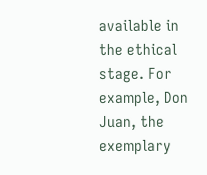available in the ethical stage. For example, Don Juan, the exemplary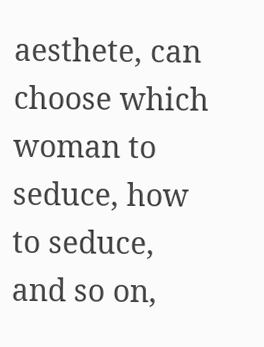aesthete, can choose which woman to seduce, how to seduce, and so on,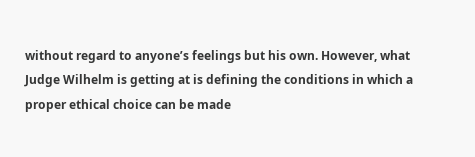without regard to anyone’s feelings but his own. However, what Judge Wilhelm is getting at is defining the conditions in which a proper ethical choice can be made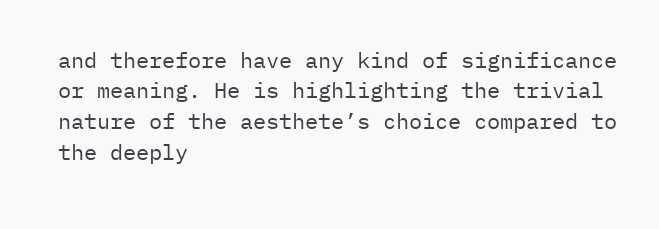and therefore have any kind of significance or meaning. He is highlighting the trivial nature of the aesthete’s choice compared to the deeply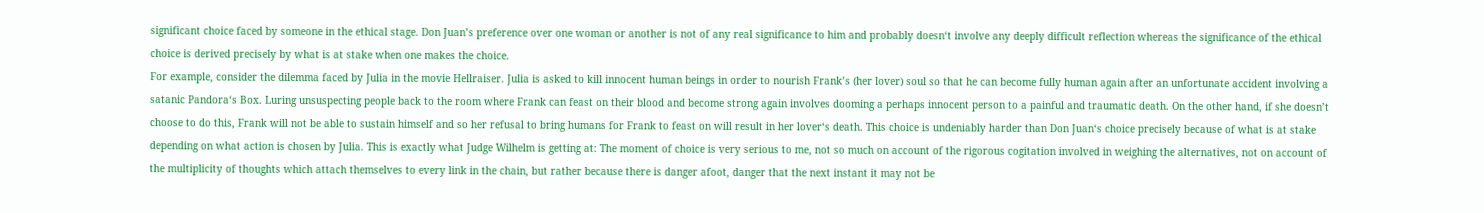significant choice faced by someone in the ethical stage. Don Juan’s preference over one woman or another is not of any real significance to him and probably doesn‘t involve any deeply difficult reflection whereas the significance of the ethical choice is derived precisely by what is at stake when one makes the choice.
For example, consider the dilemma faced by Julia in the movie Hellraiser. Julia is asked to kill innocent human beings in order to nourish Frank’s (her lover) soul so that he can become fully human again after an unfortunate accident involving a satanic Pandora‘s Box. Luring unsuspecting people back to the room where Frank can feast on their blood and become strong again involves dooming a perhaps innocent person to a painful and traumatic death. On the other hand, if she doesn’t choose to do this, Frank will not be able to sustain himself and so her refusal to bring humans for Frank to feast on will result in her lover‘s death. This choice is undeniably harder than Don Juan‘s choice precisely because of what is at stake depending on what action is chosen by Julia. This is exactly what Judge Wilhelm is getting at: The moment of choice is very serious to me, not so much on account of the rigorous cogitation involved in weighing the alternatives, not on account of the multiplicity of thoughts which attach themselves to every link in the chain, but rather because there is danger afoot, danger that the next instant it may not be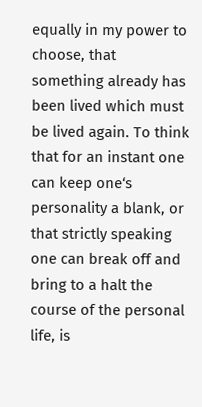equally in my power to choose, that something already has been lived which must be lived again. To think that for an instant one can keep one‘s personality a blank, or that strictly speaking one can break off and bring to a halt the course of the personal life, is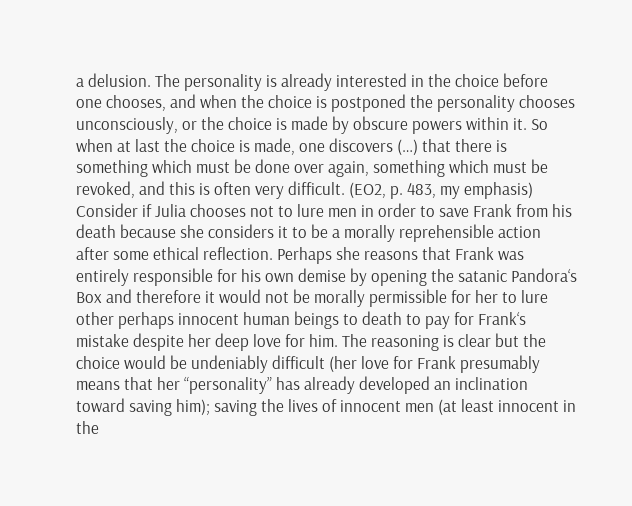a delusion. The personality is already interested in the choice before one chooses, and when the choice is postponed the personality chooses unconsciously, or the choice is made by obscure powers within it. So when at last the choice is made, one discovers (…) that there is something which must be done over again, something which must be revoked, and this is often very difficult. (EO2, p. 483, my emphasis)
Consider if Julia chooses not to lure men in order to save Frank from his death because she considers it to be a morally reprehensible action after some ethical reflection. Perhaps she reasons that Frank was entirely responsible for his own demise by opening the satanic Pandora‘s Box and therefore it would not be morally permissible for her to lure other perhaps innocent human beings to death to pay for Frank‘s mistake despite her deep love for him. The reasoning is clear but the choice would be undeniably difficult (her love for Frank presumably means that her “personality” has already developed an inclination toward saving him); saving the lives of innocent men (at least innocent in the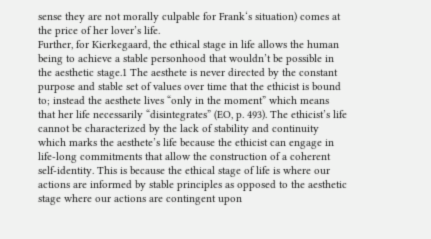sense they are not morally culpable for Frank‘s situation) comes at the price of her lover’s life.
Further, for Kierkegaard, the ethical stage in life allows the human being to achieve a stable personhood that wouldn’t be possible in the aesthetic stage.1 The aesthete is never directed by the constant purpose and stable set of values over time that the ethicist is bound to; instead the aesthete lives “only in the moment” which means that her life necessarily “disintegrates” (EO, p. 493). The ethicist’s life cannot be characterized by the lack of stability and continuity which marks the aesthete’s life because the ethicist can engage in life-long commitments that allow the construction of a coherent self-identity. This is because the ethical stage of life is where our actions are informed by stable principles as opposed to the aesthetic stage where our actions are contingent upon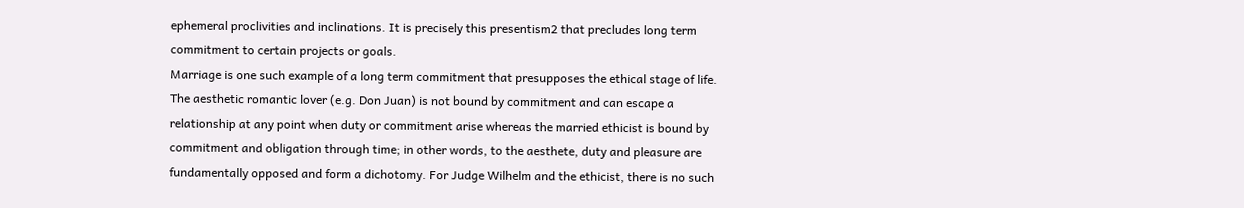ephemeral proclivities and inclinations. It is precisely this presentism2 that precludes long term commitment to certain projects or goals.
Marriage is one such example of a long term commitment that presupposes the ethical stage of life. The aesthetic romantic lover (e.g. Don Juan) is not bound by commitment and can escape a relationship at any point when duty or commitment arise whereas the married ethicist is bound by commitment and obligation through time; in other words, to the aesthete, duty and pleasure are fundamentally opposed and form a dichotomy. For Judge Wilhelm and the ethicist, there is no such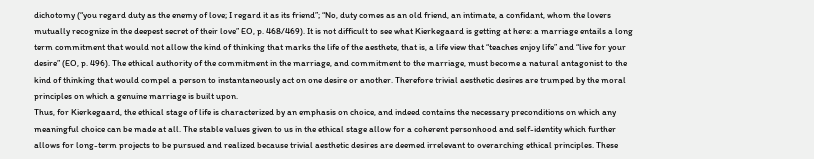dichotomy (“you regard duty as the enemy of love; I regard it as its friend”; “No, duty comes as an old friend, an intimate, a confidant, whom the lovers mutually recognize in the deepest secret of their love” EO, p. 468/469). It is not difficult to see what Kierkegaard is getting at here: a marriage entails a long term commitment that would not allow the kind of thinking that marks the life of the aesthete, that is, a life view that “teaches enjoy life” and “live for your desire” (EO, p. 496). The ethical authority of the commitment in the marriage, and commitment to the marriage, must become a natural antagonist to the kind of thinking that would compel a person to instantaneously act on one desire or another. Therefore trivial aesthetic desires are trumped by the moral principles on which a genuine marriage is built upon.
Thus, for Kierkegaard, the ethical stage of life is characterized by an emphasis on choice, and indeed contains the necessary preconditions on which any meaningful choice can be made at all. The stable values given to us in the ethical stage allow for a coherent personhood and self-identity which further allows for long-term projects to be pursued and realized because trivial aesthetic desires are deemed irrelevant to overarching ethical principles. These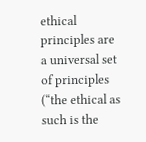ethical principles are a universal set of principles (“the ethical as such is the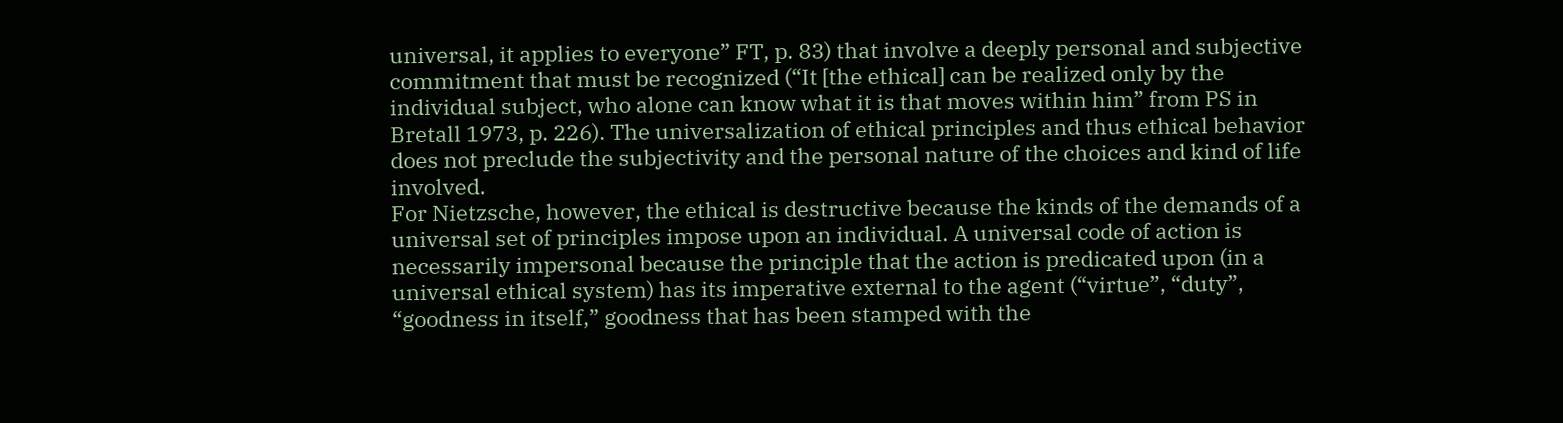universal, it applies to everyone” FT, p. 83) that involve a deeply personal and subjective commitment that must be recognized (“It [the ethical] can be realized only by the individual subject, who alone can know what it is that moves within him” from PS in Bretall 1973, p. 226). The universalization of ethical principles and thus ethical behavior does not preclude the subjectivity and the personal nature of the choices and kind of life involved.
For Nietzsche, however, the ethical is destructive because the kinds of the demands of a universal set of principles impose upon an individual. A universal code of action is necessarily impersonal because the principle that the action is predicated upon (in a universal ethical system) has its imperative external to the agent (“virtue”, “duty”, “goodness in itself,” goodness that has been stamped with the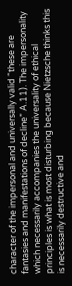character of the impersonal and universally valid “these are fantasies and manifestations of decline” A.11). The impersonality which necessarily accompanies the universality of ethical principles is what is most disturbing because Nietzsche thinks this is necessarily destructive and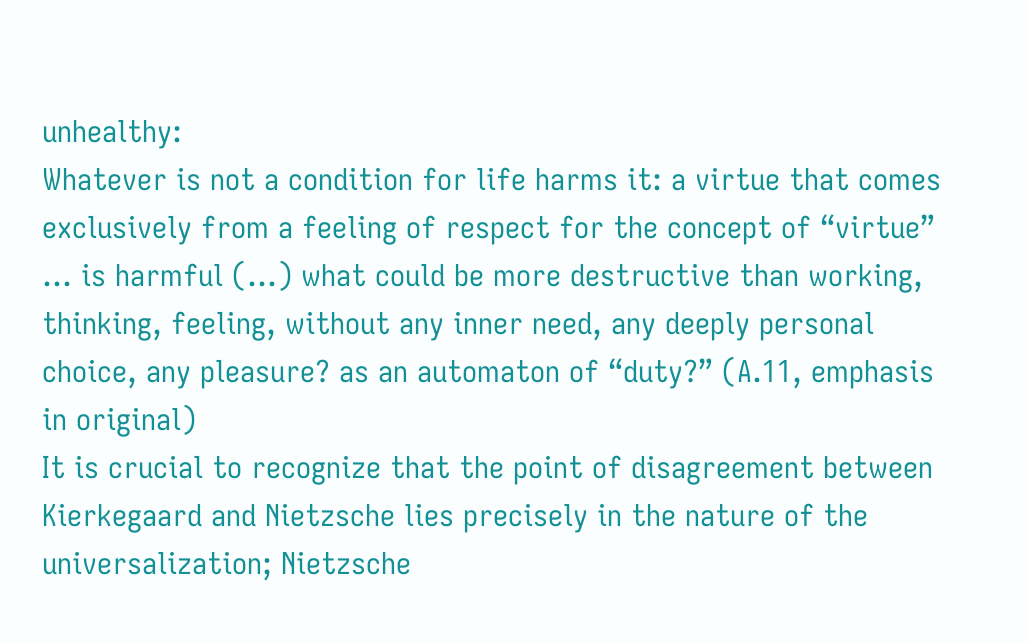unhealthy:
Whatever is not a condition for life harms it: a virtue that comes exclusively from a feeling of respect for the concept of “virtue” … is harmful (…) what could be more destructive than working, thinking, feeling, without any inner need, any deeply personal choice, any pleasure? as an automaton of “duty?” (A.11, emphasis in original)
It is crucial to recognize that the point of disagreement between Kierkegaard and Nietzsche lies precisely in the nature of the universalization; Nietzsche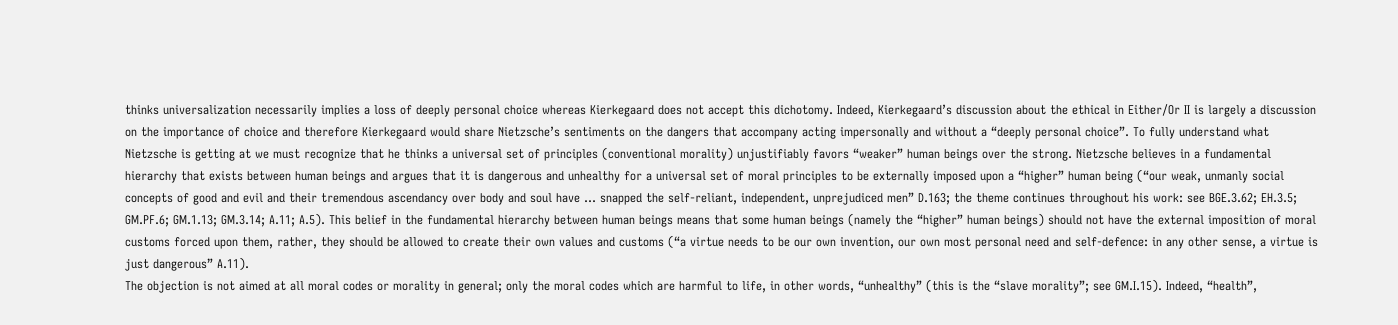thinks universalization necessarily implies a loss of deeply personal choice whereas Kierkegaard does not accept this dichotomy. Indeed, Kierkegaard’s discussion about the ethical in Either/Or II is largely a discussion on the importance of choice and therefore Kierkegaard would share Nietzsche’s sentiments on the dangers that accompany acting impersonally and without a “deeply personal choice”. To fully understand what Nietzsche is getting at we must recognize that he thinks a universal set of principles (conventional morality) unjustifiably favors “weaker” human beings over the strong. Nietzsche believes in a fundamental hierarchy that exists between human beings and argues that it is dangerous and unhealthy for a universal set of moral principles to be externally imposed upon a “higher” human being (“our weak, unmanly social concepts of good and evil and their tremendous ascendancy over body and soul have … snapped the self-reliant, independent, unprejudiced men” D.163; the theme continues throughout his work: see BGE.3.62; EH.3.5; GM.PF.6; GM.1.13; GM.3.14; A.11; A.5). This belief in the fundamental hierarchy between human beings means that some human beings (namely the “higher” human beings) should not have the external imposition of moral customs forced upon them, rather, they should be allowed to create their own values and customs (“a virtue needs to be our own invention, our own most personal need and self-defence: in any other sense, a virtue is just dangerous” A.11).
The objection is not aimed at all moral codes or morality in general; only the moral codes which are harmful to life, in other words, “unhealthy” (this is the “slave morality”; see GM.I.15). Indeed, “health”,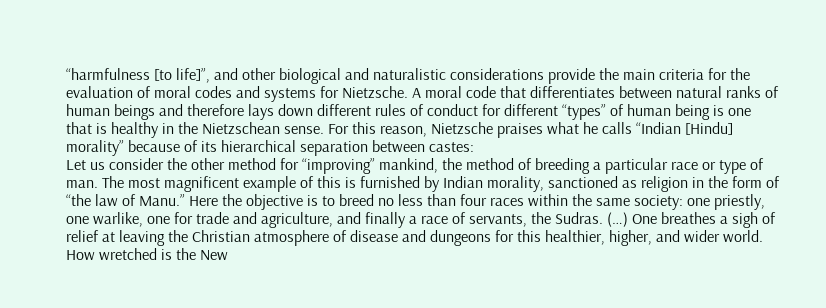“harmfulness [to life]”, and other biological and naturalistic considerations provide the main criteria for the evaluation of moral codes and systems for Nietzsche. A moral code that differentiates between natural ranks of human beings and therefore lays down different rules of conduct for different “types” of human being is one that is healthy in the Nietzschean sense. For this reason, Nietzsche praises what he calls “Indian [Hindu] morality” because of its hierarchical separation between castes:
Let us consider the other method for “improving” mankind, the method of breeding a particular race or type of man. The most magnificent example of this is furnished by Indian morality, sanctioned as religion in the form of “the law of Manu.” Here the objective is to breed no less than four races within the same society: one priestly, one warlike, one for trade and agriculture, and finally a race of servants, the Sudras. (…) One breathes a sigh of relief at leaving the Christian atmosphere of disease and dungeons for this healthier, higher, and wider world. How wretched is the New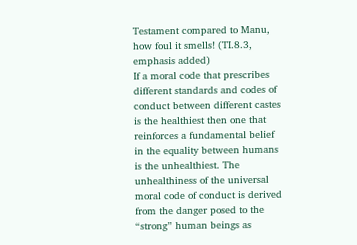Testament compared to Manu, how foul it smells! (TI.8.3, emphasis added)
If a moral code that prescribes different standards and codes of conduct between different castes is the healthiest then one that reinforces a fundamental belief in the equality between humans is the unhealthiest. The unhealthiness of the universal moral code of conduct is derived from the danger posed to the “strong” human beings as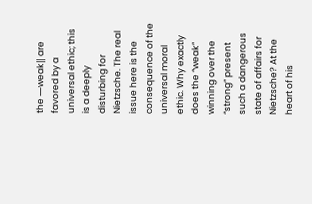the ―weak‖ are favored by a universal ethic; this is a deeply disturbing for Nietzsche. The real issue here is the consequence of the universal moral ethic. Why exactly does the “weak” winning over the “strong” present such a dangerous state of affairs for Nietzsche? At the heart of his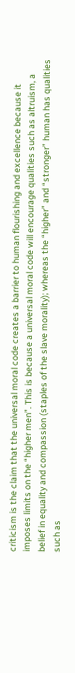criticism is the claim that the universal moral code creates a barrier to human flourishing and excellence because it imposes limits on the “higher men”. This is because a universal moral code will encourage qualities such as altruism, a belief in equality and compassion (staples of the slave morality); whereas the “higher” and “stronger” human has qualities such as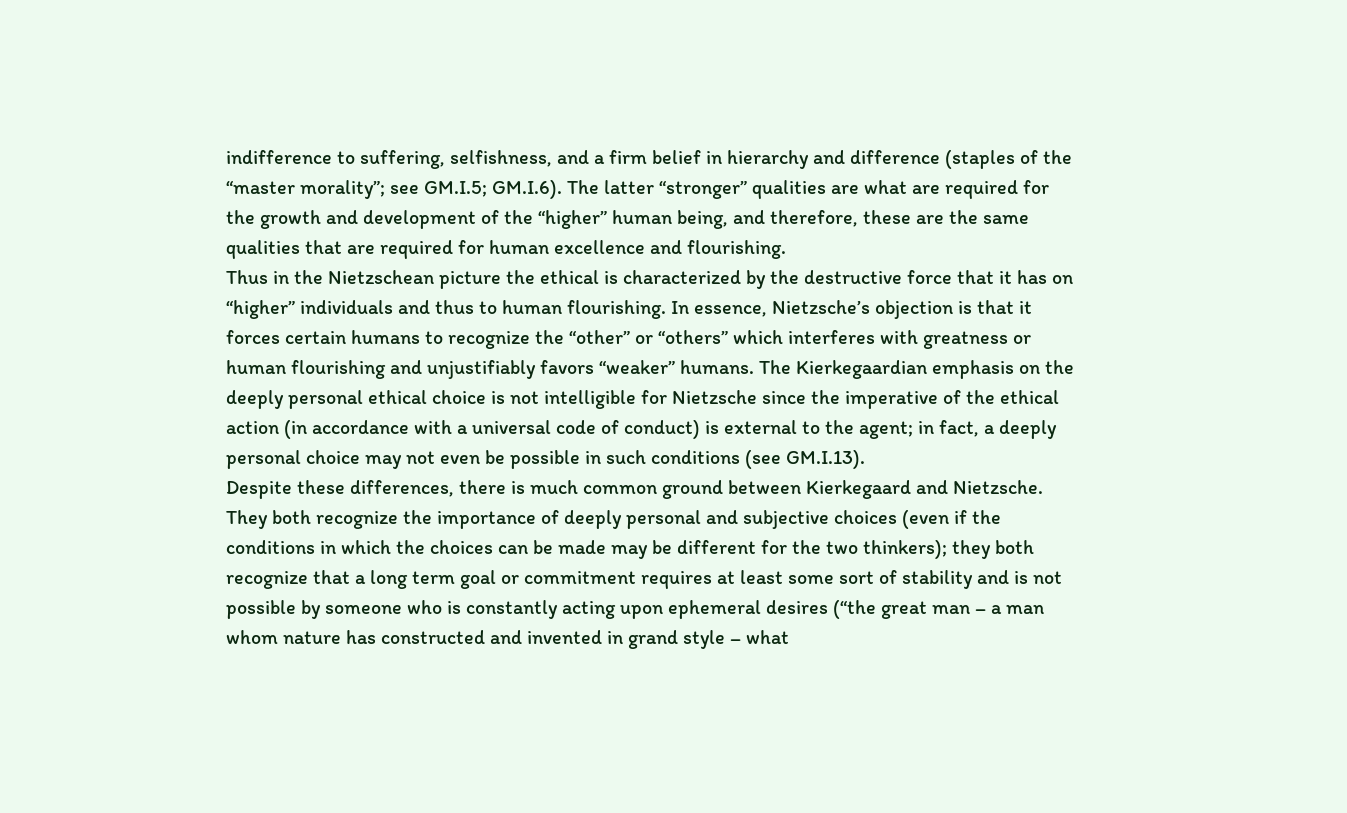indifference to suffering, selfishness, and a firm belief in hierarchy and difference (staples of the “master morality”; see GM.I.5; GM.I.6). The latter “stronger” qualities are what are required for the growth and development of the “higher” human being, and therefore, these are the same qualities that are required for human excellence and flourishing.
Thus in the Nietzschean picture the ethical is characterized by the destructive force that it has on “higher” individuals and thus to human flourishing. In essence, Nietzsche’s objection is that it forces certain humans to recognize the “other” or “others” which interferes with greatness or human flourishing and unjustifiably favors “weaker” humans. The Kierkegaardian emphasis on the deeply personal ethical choice is not intelligible for Nietzsche since the imperative of the ethical action (in accordance with a universal code of conduct) is external to the agent; in fact, a deeply personal choice may not even be possible in such conditions (see GM.I.13).
Despite these differences, there is much common ground between Kierkegaard and Nietzsche. They both recognize the importance of deeply personal and subjective choices (even if the conditions in which the choices can be made may be different for the two thinkers); they both recognize that a long term goal or commitment requires at least some sort of stability and is not possible by someone who is constantly acting upon ephemeral desires (“the great man – a man whom nature has constructed and invented in grand style – what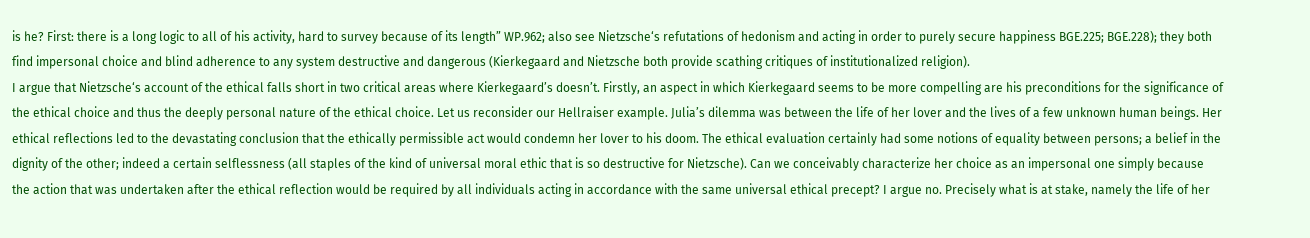is he? First: there is a long logic to all of his activity, hard to survey because of its length” WP.962; also see Nietzsche‘s refutations of hedonism and acting in order to purely secure happiness BGE.225; BGE.228); they both find impersonal choice and blind adherence to any system destructive and dangerous (Kierkegaard and Nietzsche both provide scathing critiques of institutionalized religion).
I argue that Nietzsche‘s account of the ethical falls short in two critical areas where Kierkegaard’s doesn’t. Firstly, an aspect in which Kierkegaard seems to be more compelling are his preconditions for the significance of the ethical choice and thus the deeply personal nature of the ethical choice. Let us reconsider our Hellraiser example. Julia’s dilemma was between the life of her lover and the lives of a few unknown human beings. Her ethical reflections led to the devastating conclusion that the ethically permissible act would condemn her lover to his doom. The ethical evaluation certainly had some notions of equality between persons; a belief in the dignity of the other; indeed a certain selflessness (all staples of the kind of universal moral ethic that is so destructive for Nietzsche). Can we conceivably characterize her choice as an impersonal one simply because the action that was undertaken after the ethical reflection would be required by all individuals acting in accordance with the same universal ethical precept? I argue no. Precisely what is at stake, namely the life of her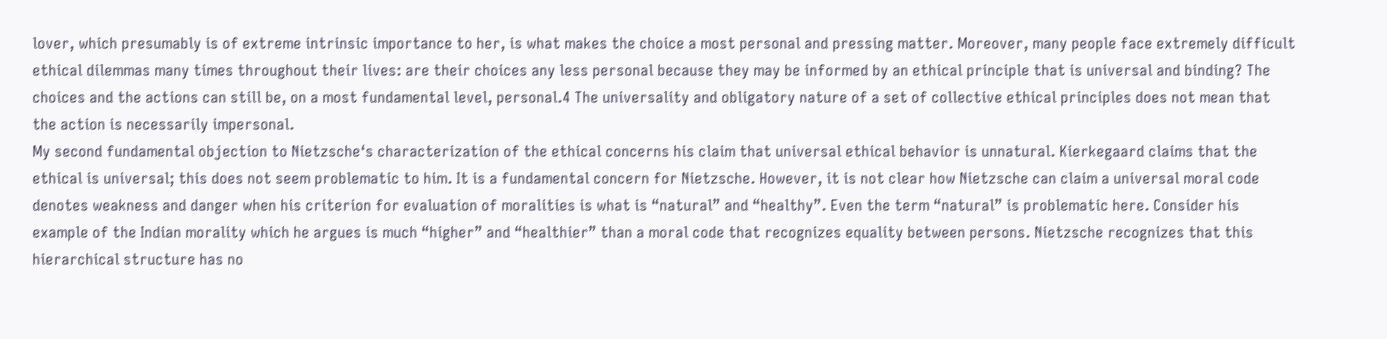lover, which presumably is of extreme intrinsic importance to her, is what makes the choice a most personal and pressing matter. Moreover, many people face extremely difficult ethical dilemmas many times throughout their lives: are their choices any less personal because they may be informed by an ethical principle that is universal and binding? The choices and the actions can still be, on a most fundamental level, personal.4 The universality and obligatory nature of a set of collective ethical principles does not mean that the action is necessarily impersonal.
My second fundamental objection to Nietzsche‘s characterization of the ethical concerns his claim that universal ethical behavior is unnatural. Kierkegaard claims that the ethical is universal; this does not seem problematic to him. It is a fundamental concern for Nietzsche. However, it is not clear how Nietzsche can claim a universal moral code denotes weakness and danger when his criterion for evaluation of moralities is what is “natural” and “healthy”. Even the term “natural” is problematic here. Consider his example of the Indian morality which he argues is much “higher” and “healthier” than a moral code that recognizes equality between persons. Nietzsche recognizes that this hierarchical structure has no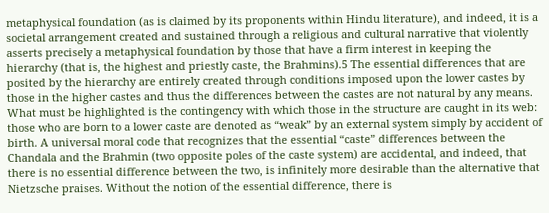metaphysical foundation (as is claimed by its proponents within Hindu literature), and indeed, it is a societal arrangement created and sustained through a religious and cultural narrative that violently asserts precisely a metaphysical foundation by those that have a firm interest in keeping the hierarchy (that is, the highest and priestly caste, the Brahmins).5 The essential differences that are posited by the hierarchy are entirely created through conditions imposed upon the lower castes by those in the higher castes and thus the differences between the castes are not natural by any means. What must be highlighted is the contingency with which those in the structure are caught in its web: those who are born to a lower caste are denoted as “weak” by an external system simply by accident of birth. A universal moral code that recognizes that the essential “caste” differences between the Chandala and the Brahmin (two opposite poles of the caste system) are accidental, and indeed, that there is no essential difference between the two, is infinitely more desirable than the alternative that Nietzsche praises. Without the notion of the essential difference, there is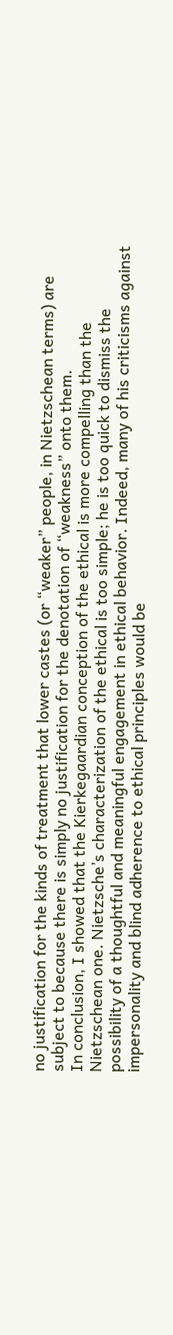no justification for the kinds of treatment that lower castes (or “weaker” people, in Nietzschean terms) are subject to because there is simply no justification for the denotation of “weakness” onto them.
In conclusion, I showed that the Kierkegaardian conception of the ethical is more compelling than the Nietzschean one. Nietzsche’s characterization of the ethical is too simple; he is too quick to dismiss the possibility of a thoughtful and meaningful engagement in ethical behavior. Indeed, many of his criticisms against impersonality and blind adherence to ethical principles would be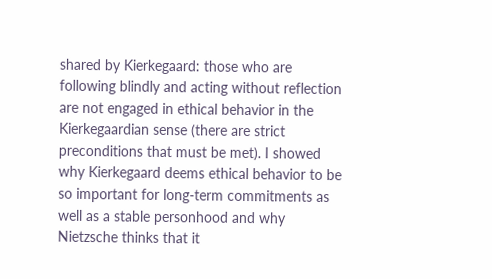shared by Kierkegaard: those who are following blindly and acting without reflection are not engaged in ethical behavior in the Kierkegaardian sense (there are strict preconditions that must be met). I showed why Kierkegaard deems ethical behavior to be so important for long-term commitments as well as a stable personhood and why Nietzsche thinks that it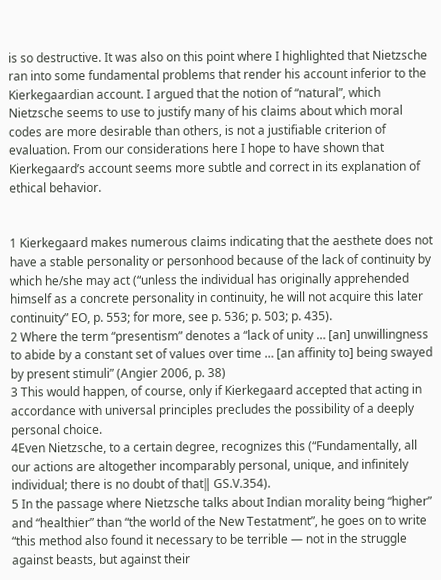is so destructive. It was also on this point where I highlighted that Nietzsche ran into some fundamental problems that render his account inferior to the Kierkegaardian account. I argued that the notion of “natural”, which Nietzsche seems to use to justify many of his claims about which moral codes are more desirable than others, is not a justifiable criterion of evaluation. From our considerations here I hope to have shown that Kierkegaard’s account seems more subtle and correct in its explanation of ethical behavior.


1 Kierkegaard makes numerous claims indicating that the aesthete does not have a stable personality or personhood because of the lack of continuity by which he/she may act (“unless the individual has originally apprehended himself as a concrete personality in continuity, he will not acquire this later continuity” EO, p. 553; for more, see p. 536; p. 503; p. 435).
2 Where the term “presentism” denotes a “lack of unity … [an] unwillingness to abide by a constant set of values over time … [an affinity to] being swayed by present stimuli” (Angier 2006, p. 38)
3 This would happen, of course, only if Kierkegaard accepted that acting in accordance with universal principles precludes the possibility of a deeply personal choice.
4Even Nietzsche, to a certain degree, recognizes this (“Fundamentally, all our actions are altogether incomparably personal, unique, and infinitely individual; there is no doubt of that‖ GS.V.354).
5 In the passage where Nietzsche talks about Indian morality being “higher” and “healthier” than “the world of the New Testatment”, he goes on to write “this method also found it necessary to be terrible — not in the struggle against beasts, but against their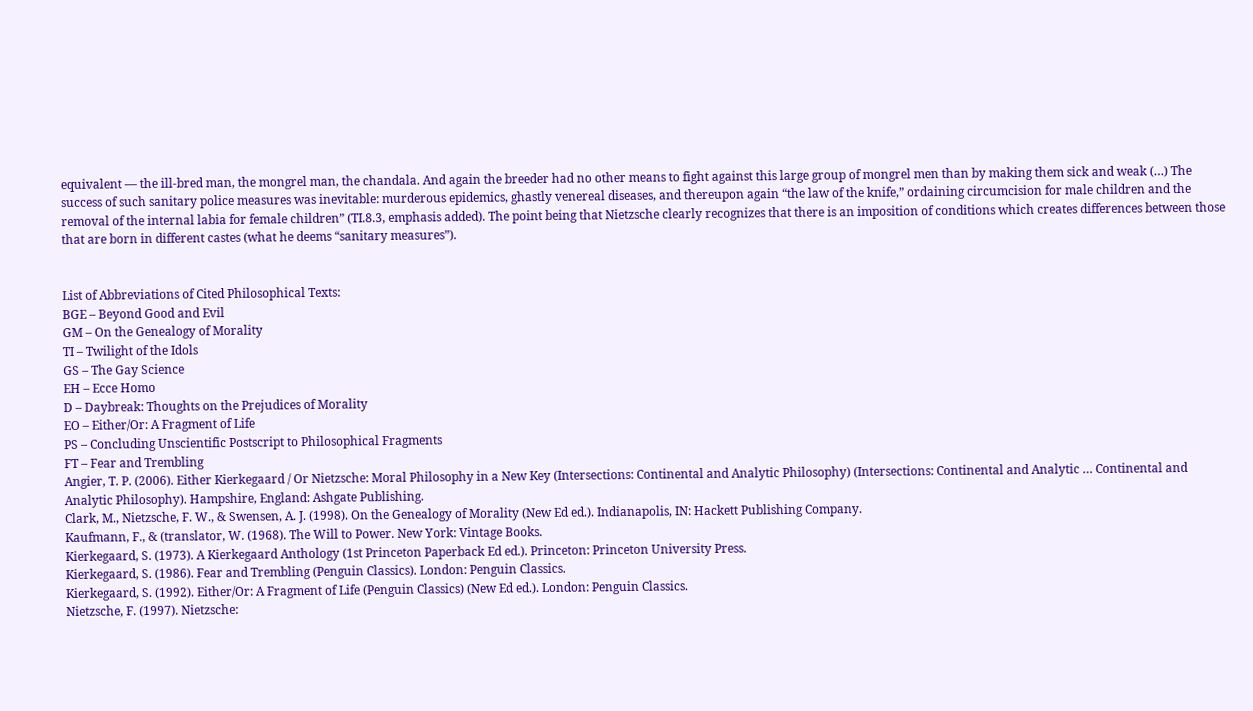equivalent — the ill-bred man, the mongrel man, the chandala. And again the breeder had no other means to fight against this large group of mongrel men than by making them sick and weak (…) The success of such sanitary police measures was inevitable: murderous epidemics, ghastly venereal diseases, and thereupon again “the law of the knife,” ordaining circumcision for male children and the removal of the internal labia for female children” (TI.8.3, emphasis added). The point being that Nietzsche clearly recognizes that there is an imposition of conditions which creates differences between those that are born in different castes (what he deems “sanitary measures”).


List of Abbreviations of Cited Philosophical Texts:
BGE – Beyond Good and Evil
GM – On the Genealogy of Morality
TI – Twilight of the Idols
GS – The Gay Science
EH – Ecce Homo
D – Daybreak: Thoughts on the Prejudices of Morality
EO – Either/Or: A Fragment of Life
PS – Concluding Unscientific Postscript to Philosophical Fragments
FT – Fear and Trembling
Angier, T. P. (2006). Either Kierkegaard / Or Nietzsche: Moral Philosophy in a New Key (Intersections: Continental and Analytic Philosophy) (Intersections: Continental and Analytic … Continental and Analytic Philosophy). Hampshire, England: Ashgate Publishing.
Clark, M., Nietzsche, F. W., & Swensen, A. J. (1998). On the Genealogy of Morality (New Ed ed.). Indianapolis, IN: Hackett Publishing Company.
Kaufmann, F., & (translator, W. (1968). The Will to Power. New York: Vintage Books.
Kierkegaard, S. (1973). A Kierkegaard Anthology (1st Princeton Paperback Ed ed.). Princeton: Princeton University Press.
Kierkegaard, S. (1986). Fear and Trembling (Penguin Classics). London: Penguin Classics.
Kierkegaard, S. (1992). Either/Or: A Fragment of Life (Penguin Classics) (New Ed ed.). London: Penguin Classics.
Nietzsche, F. (1997). Nietzsche: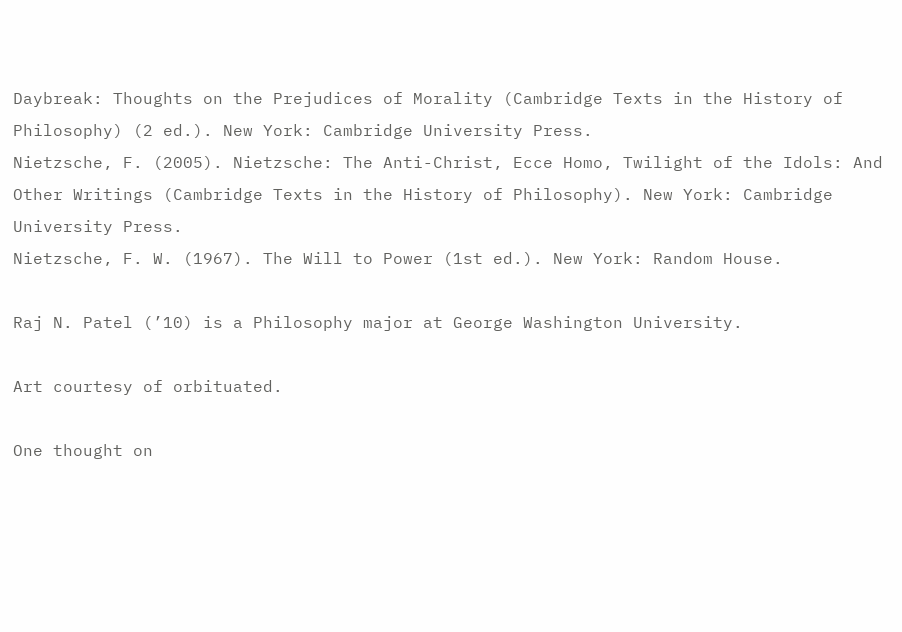Daybreak: Thoughts on the Prejudices of Morality (Cambridge Texts in the History of Philosophy) (2 ed.). New York: Cambridge University Press.
Nietzsche, F. (2005). Nietzsche: The Anti-Christ, Ecce Homo, Twilight of the Idols: And Other Writings (Cambridge Texts in the History of Philosophy). New York: Cambridge University Press.
Nietzsche, F. W. (1967). The Will to Power (1st ed.). New York: Random House.

Raj N. Patel (’10) is a Philosophy major at George Washington University.

Art courtesy of orbituated.

One thought on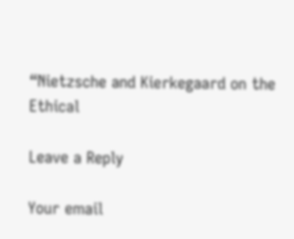“Nietzsche and Kierkegaard on the Ethical

Leave a Reply

Your email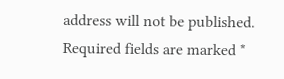address will not be published. Required fields are marked *